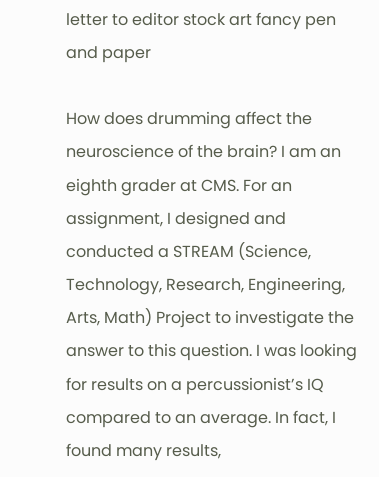letter to editor stock art fancy pen and paper

How does drumming affect the neuroscience of the brain? I am an eighth grader at CMS. For an assignment, I designed and conducted a STREAM (Science, Technology, Research, Engineering, Arts, Math) Project to investigate the answer to this question. I was looking for results on a percussionist’s IQ compared to an average. In fact, I found many results,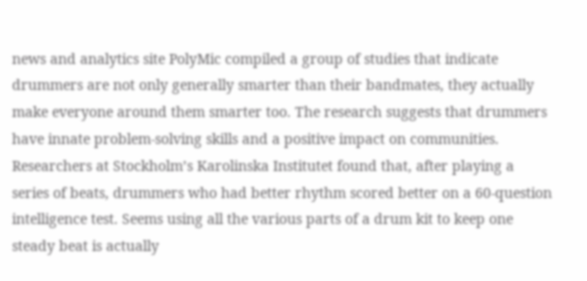news and analytics site PolyMic compiled a group of studies that indicate drummers are not only generally smarter than their bandmates, they actually make everyone around them smarter too. The research suggests that drummers have innate problem-solving skills and a positive impact on communities. Researchers at Stockholm’s Karolinska Institutet found that, after playing a series of beats, drummers who had better rhythm scored better on a 60-question intelligence test. Seems using all the various parts of a drum kit to keep one steady beat is actually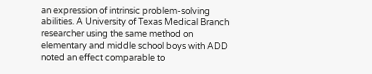an expression of intrinsic problem-solving abilities. A University of Texas Medical Branch researcher using the same method on elementary and middle school boys with ADD noted an effect comparable to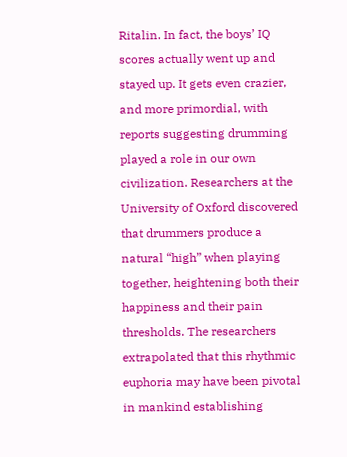Ritalin. In fact, the boys’ IQ scores actually went up and stayed up. It gets even crazier, and more primordial, with reports suggesting drumming played a role in our own civilization. Researchers at the University of Oxford discovered that drummers produce a natural “high” when playing together, heightening both their happiness and their pain thresholds. The researchers extrapolated that this rhythmic euphoria may have been pivotal in mankind establishing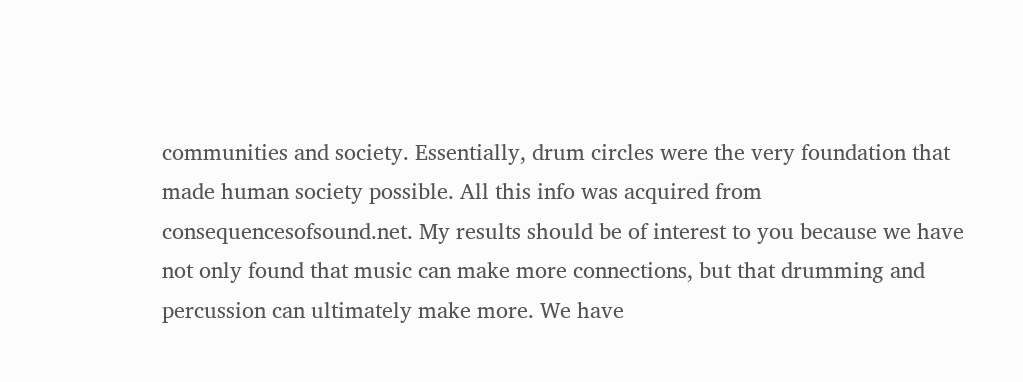communities and society. Essentially, drum circles were the very foundation that made human society possible. All this info was acquired from consequencesofsound.net. My results should be of interest to you because we have not only found that music can make more connections, but that drumming and percussion can ultimately make more. We have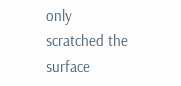only scratched the surface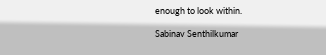enough to look within.

Sabinav Senthilkumar